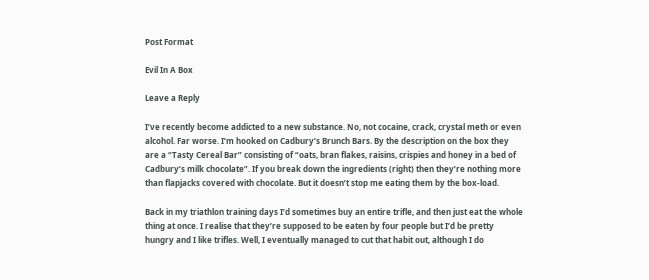Post Format

Evil In A Box

Leave a Reply

I’ve recently become addicted to a new substance. No, not cocaine, crack, crystal meth or even alcohol. Far worse. I’m hooked on Cadbury’s Brunch Bars. By the description on the box they are a “Tasty Cereal Bar” consisting of “oats, bran flakes, raisins, crispies and honey in a bed of Cadbury’s milk chocolate”. If you break down the ingredients (right) then they’re nothing more than flapjacks covered with chocolate. But it doesn’t stop me eating them by the box-load.

Back in my triathlon training days I’d sometimes buy an entire trifle, and then just eat the whole thing at once. I realise that they’re supposed to be eaten by four people but I’d be pretty hungry and I like trifles. Well, I eventually managed to cut that habit out, although I do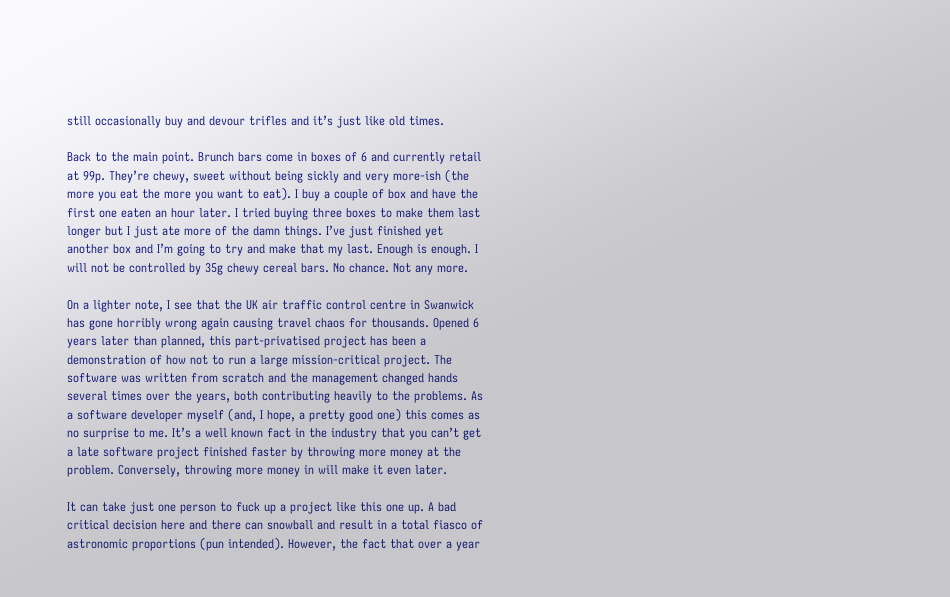still occasionally buy and devour trifles and it’s just like old times.

Back to the main point. Brunch bars come in boxes of 6 and currently retail at 99p. They’re chewy, sweet without being sickly and very more-ish (the more you eat the more you want to eat). I buy a couple of box and have the first one eaten an hour later. I tried buying three boxes to make them last longer but I just ate more of the damn things. I’ve just finished yet another box and I’m going to try and make that my last. Enough is enough. I will not be controlled by 35g chewy cereal bars. No chance. Not any more.

On a lighter note, I see that the UK air traffic control centre in Swanwick has gone horribly wrong again causing travel chaos for thousands. Opened 6 years later than planned, this part-privatised project has been a demonstration of how not to run a large mission-critical project. The software was written from scratch and the management changed hands several times over the years, both contributing heavily to the problems. As a software developer myself (and, I hope, a pretty good one) this comes as no surprise to me. It’s a well known fact in the industry that you can’t get a late software project finished faster by throwing more money at the problem. Conversely, throwing more money in will make it even later.

It can take just one person to fuck up a project like this one up. A bad critical decision here and there can snowball and result in a total fiasco of astronomic proportions (pun intended). However, the fact that over a year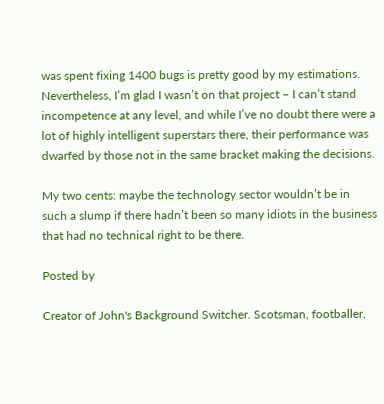was spent fixing 1400 bugs is pretty good by my estimations. Nevertheless, I’m glad I wasn’t on that project – I can’t stand incompetence at any level, and while I’ve no doubt there were a lot of highly intelligent superstars there, their performance was dwarfed by those not in the same bracket making the decisions.

My two cents: maybe the technology sector wouldn’t be in such a slump if there hadn’t been so many idiots in the business that had no technical right to be there.

Posted by

Creator of John's Background Switcher. Scotsman, footballer,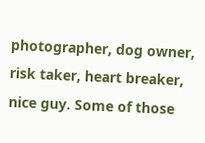photographer, dog owner, risk taker, heart breaker, nice guy. Some of those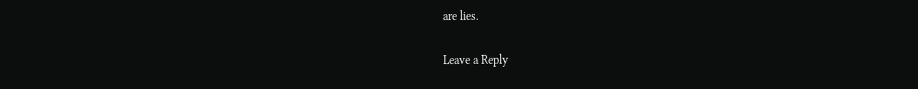are lies.

Leave a Reply